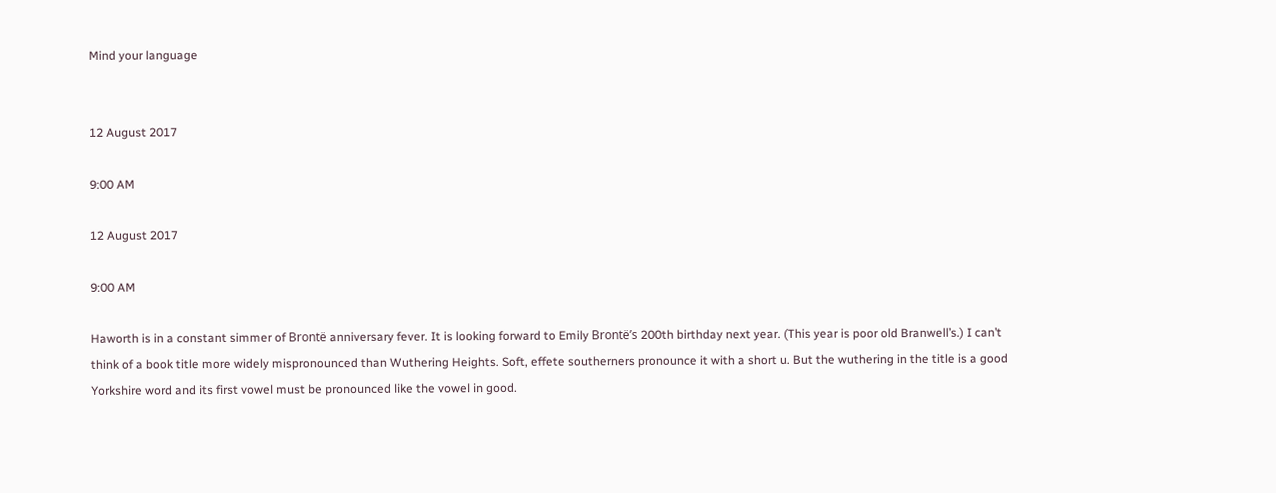Mind your language


12 August 2017

9:00 AM

12 August 2017

9:00 AM

Haworth is in a constant simmer of Brontë anniversary fever. It is looking forward to Emily Brontë’s 200th birthday next year. (This year is poor old Branwell’s.) I can’t think of a book title more widely mispronounced than Wuthering Heights. Soft, effete southerners pronounce it with a short u. But the wuthering in the title is a good Yorkshire word and its first vowel must be pronounced like the vowel in good.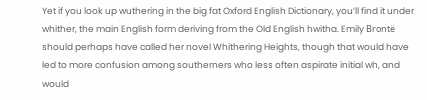Yet if you look up wuthering in the big fat Oxford English Dictionary, you’ll find it under whither, the main English form deriving from the Old English hwitha. Emily Brontë should perhaps have called her novel Whithering Heights, though that would have led to more confusion among southerners who less often aspirate initial wh, and would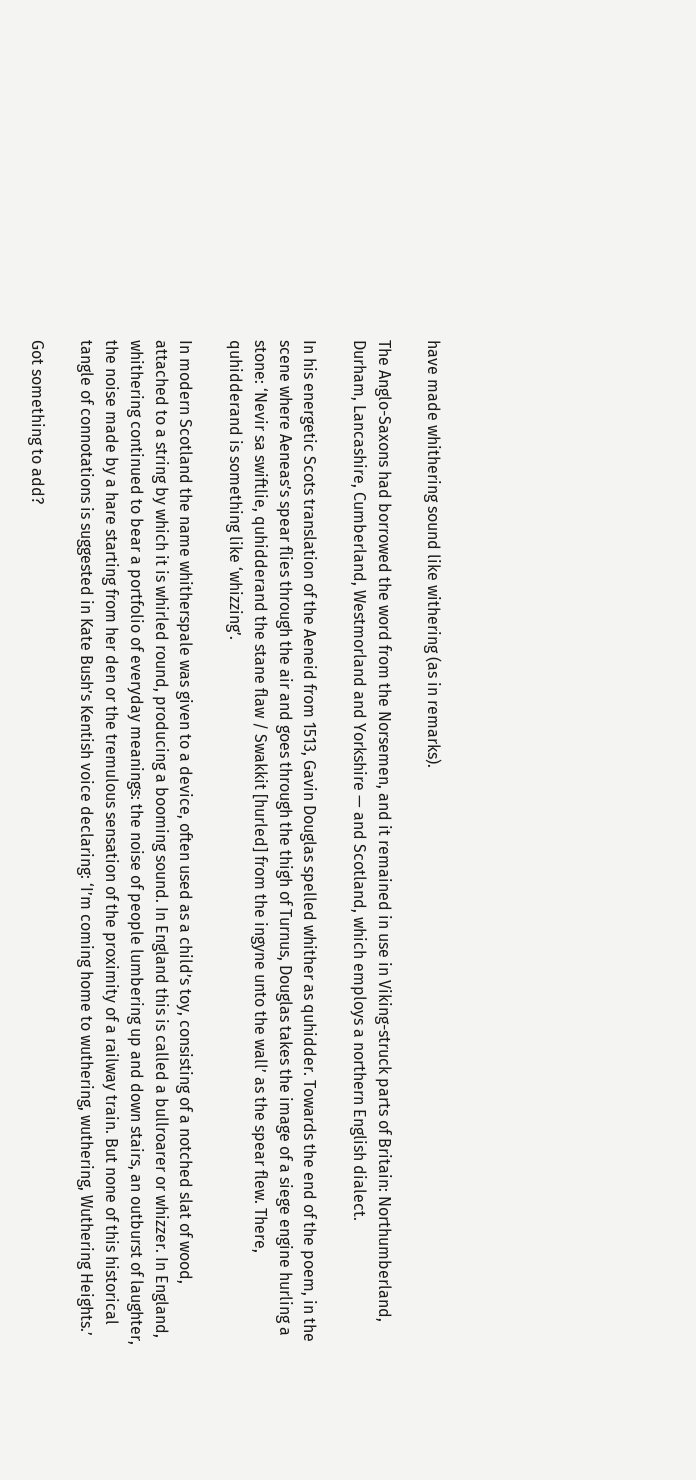have made whithering sound like withering (as in remarks).

The Anglo-Saxons had borrowed the word from the Norsemen, and it remained in use in Viking-struck parts of Britain: Northumberland, Durham, Lancashire, Cumberland, Westmorland and Yorkshire — and Scotland, which employs a northern English dialect.

In his energetic Scots translation of the Aeneid from 1513, Gavin Douglas spelled whither as quhidder. Towards the end of the poem, in the scene where Aeneas’s spear flies through the air and goes through the thigh of Turnus, Douglas takes the image of a siege engine hurling a stone: ‘Nevir sa swiftlie, quhidderand the stane flaw / Swakkit [hurled] from the ingyne unto the wall’ as the spear flew. There, quhidderand is something like ‘whizzing’.

In modern Scotland the name whitherspale was given to a device, often used as a child’s toy, consisting of a notched slat of wood, attached to a string by which it is whirled round, producing a booming sound. In England this is called a bullroarer or whizzer. In England, whithering continued to bear a portfolio of everyday meanings: the noise of people lumbering up and down stairs, an outburst of laughter, the noise made by a hare starting from her den or the tremulous sensation of the proximity of a railway train. But none of this historical tangle of connotations is suggested in Kate Bush’s Kentish voice declaring: ‘I’m coming home to wuthering, wuthering, Wuthering Heights.’

Got something to add?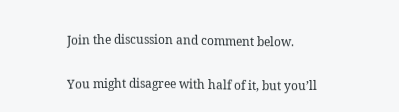Join the discussion and comment below.

You might disagree with half of it, but you’ll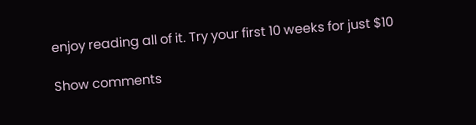enjoy reading all of it. Try your first 10 weeks for just $10

Show comments